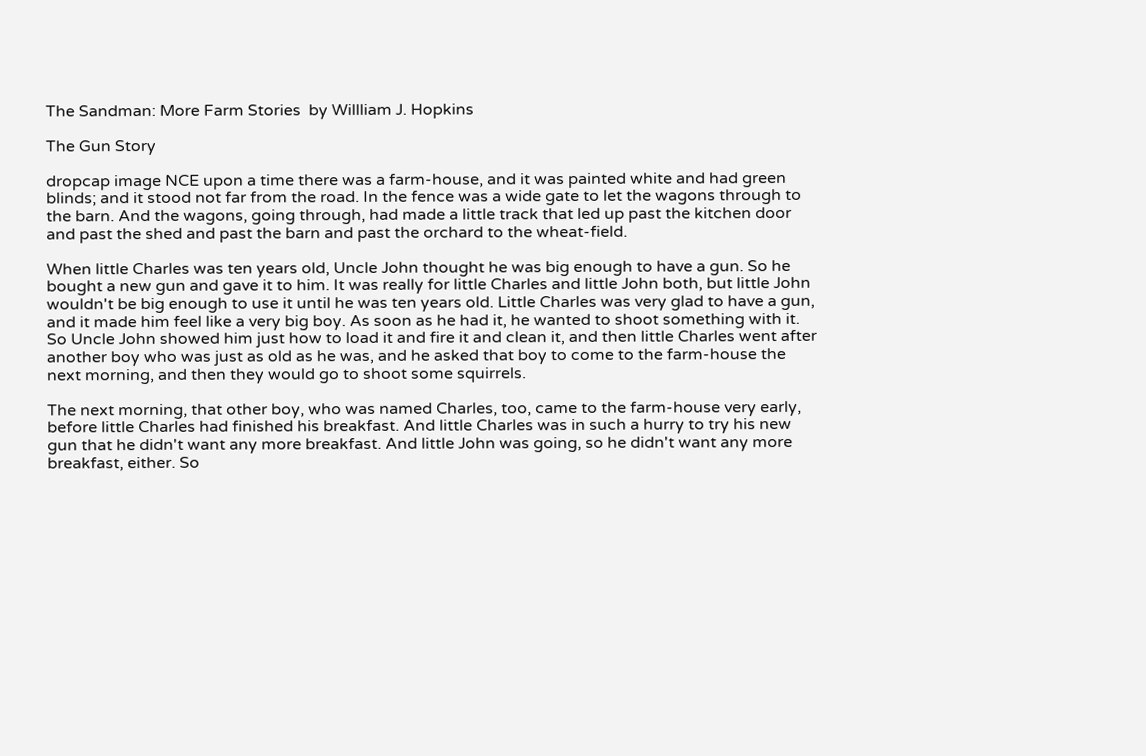The Sandman: More Farm Stories  by Willliam J. Hopkins

The Gun Story

dropcap image NCE upon a time there was a farm-house, and it was painted white and had green blinds; and it stood not far from the road. In the fence was a wide gate to let the wagons through to the barn. And the wagons, going through, had made a little track that led up past the kitchen door and past the shed and past the barn and past the orchard to the wheat-field.

When little Charles was ten years old, Uncle John thought he was big enough to have a gun. So he bought a new gun and gave it to him. It was really for little Charles and little John both, but little John wouldn't be big enough to use it until he was ten years old. Little Charles was very glad to have a gun, and it made him feel like a very big boy. As soon as he had it, he wanted to shoot something with it. So Uncle John showed him just how to load it and fire it and clean it, and then little Charles went after another boy who was just as old as he was, and he asked that boy to come to the farm-house the next morning, and then they would go to shoot some squirrels.

The next morning, that other boy, who was named Charles, too, came to the farm-house very early, before little Charles had finished his breakfast. And little Charles was in such a hurry to try his new gun that he didn't want any more breakfast. And little John was going, so he didn't want any more breakfast, either. So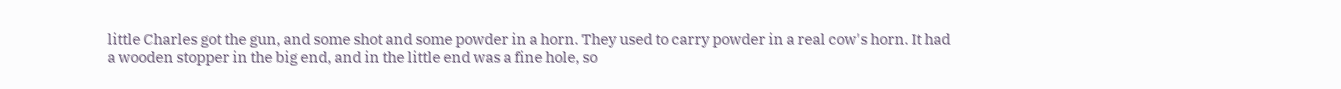little Charles got the gun, and some shot and some powder in a horn. They used to carry powder in a real cow's horn. It had a wooden stopper in the big end, and in the little end was a fine hole, so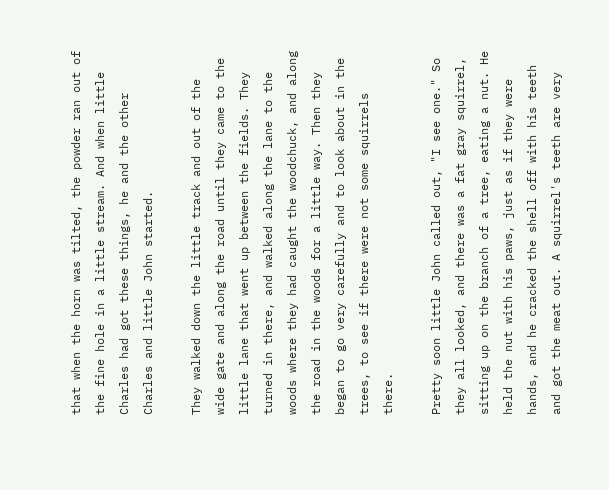that when the horn was tilted, the powder ran out of the fine hole in a little stream. And when little Charles had got these things, he and the other Charles and little John started.

They walked down the little track and out of the wide gate and along the road until they came to the little lane that went up between the fields. They turned in there, and walked along the lane to the woods where they had caught the woodchuck, and along the road in the woods for a little way. Then they began to go very carefully and to look about in the trees, to see if there were not some squirrels there.

Pretty soon little John called out, "I see one." So they all looked, and there was a fat gray squirrel, sitting up on the branch of a tree, eating a nut. He held the nut with his paws, just as if they were hands, and he cracked the shell off with his teeth and got the meat out. A squirrel's teeth are very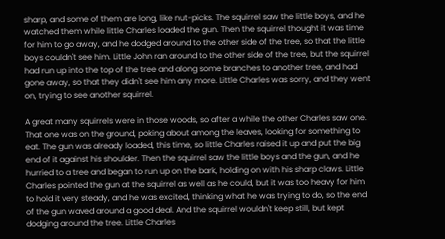sharp, and some of them are long, like nut-picks. The squirrel saw the little boys, and he watched them while little Charles loaded the gun. Then the squirrel thought it was time for him to go away, and he dodged around to the other side of the tree, so that the little boys couldn't see him. Little John ran around to the other side of the tree, but the squirrel had run up into the top of the tree and along some branches to another tree, and had gone away, so that they didn't see him any more. Little Charles was sorry, and they went on, trying to see another squirrel.

A great many squirrels were in those woods, so after a while the other Charles saw one. That one was on the ground, poking about among the leaves, looking for something to eat. The gun was already loaded, this time, so little Charles raised it up and put the big end of it against his shoulder. Then the squirrel saw the little boys and the gun, and he hurried to a tree and began to run up on the bark, holding on with his sharp claws. Little Charles pointed the gun at the squirrel as well as he could, but it was too heavy for him to hold it very steady, and he was excited, thinking what he was trying to do, so the end of the gun waved around a good deal. And the squirrel wouldn't keep still, but kept dodging around the tree. Little Charles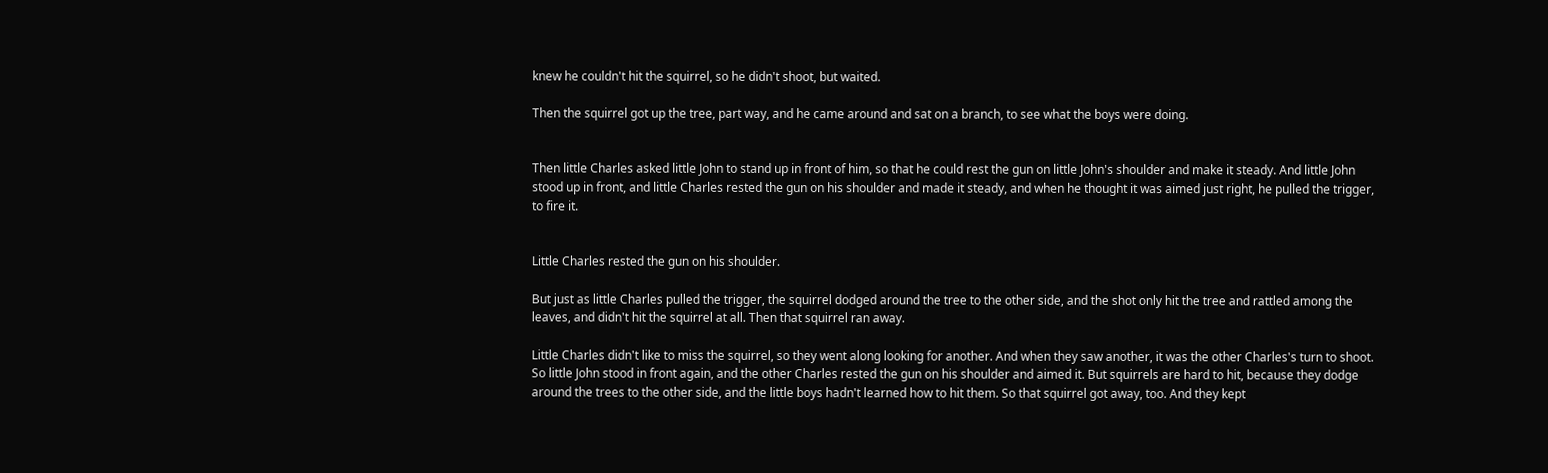knew he couldn't hit the squirrel, so he didn't shoot, but waited.

Then the squirrel got up the tree, part way, and he came around and sat on a branch, to see what the boys were doing.


Then little Charles asked little John to stand up in front of him, so that he could rest the gun on little John's shoulder and make it steady. And little John stood up in front, and little Charles rested the gun on his shoulder and made it steady, and when he thought it was aimed just right, he pulled the trigger, to fire it.


Little Charles rested the gun on his shoulder.

But just as little Charles pulled the trigger, the squirrel dodged around the tree to the other side, and the shot only hit the tree and rattled among the leaves, and didn't hit the squirrel at all. Then that squirrel ran away.

Little Charles didn't like to miss the squirrel, so they went along looking for another. And when they saw another, it was the other Charles's turn to shoot. So little John stood in front again, and the other Charles rested the gun on his shoulder and aimed it. But squirrels are hard to hit, because they dodge around the trees to the other side, and the little boys hadn't learned how to hit them. So that squirrel got away, too. And they kept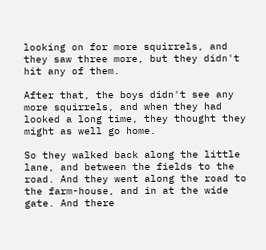looking on for more squirrels, and they saw three more, but they didn't hit any of them.

After that, the boys didn't see any more squirrels, and when they had looked a long time, they thought they might as well go home.

So they walked back along the little lane, and between the fields to the road. And they went along the road to the farm-house, and in at the wide gate. And there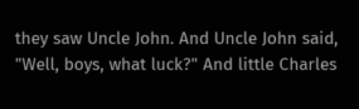they saw Uncle John. And Uncle John said, "Well, boys, what luck?" And little Charles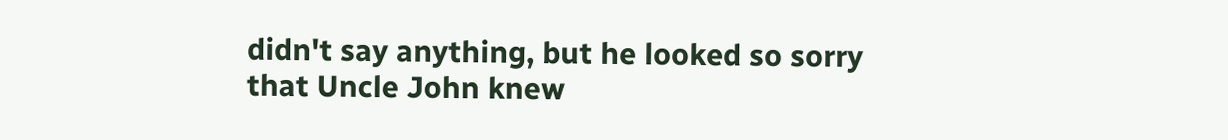didn't say anything, but he looked so sorry that Uncle John knew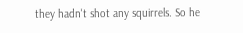they hadn't shot any squirrels. So he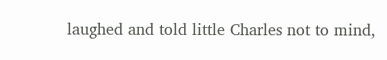laughed and told little Charles not to mind,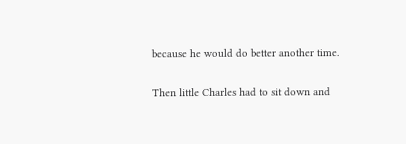because he would do better another time.

Then little Charles had to sit down and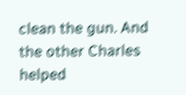clean the gun. And the other Charles helped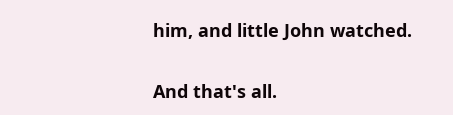him, and little John watched.

And that's all.